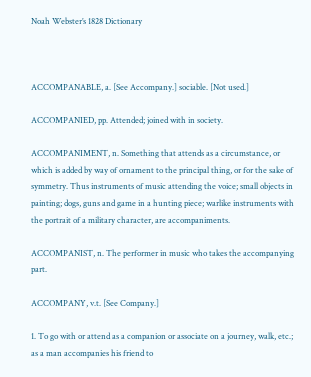Noah Webster’s 1828 Dictionary



ACCOMPANABLE, a. [See Accompany.] sociable. [Not used.]

ACCOMPANIED, pp. Attended; joined with in society.

ACCOMPANIMENT, n. Something that attends as a circumstance, or which is added by way of ornament to the principal thing, or for the sake of symmetry. Thus instruments of music attending the voice; small objects in painting; dogs, guns and game in a hunting piece; warlike instruments with the portrait of a military character, are accompaniments.

ACCOMPANIST, n. The performer in music who takes the accompanying part.

ACCOMPANY, v.t. [See Company.]

1. To go with or attend as a companion or associate on a journey, walk, etc.; as a man accompanies his friend to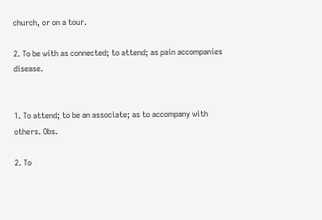church, or on a tour.

2. To be with as connected; to attend; as pain accompanies disease.


1. To attend; to be an associate; as to accompany with others. Obs.

2. To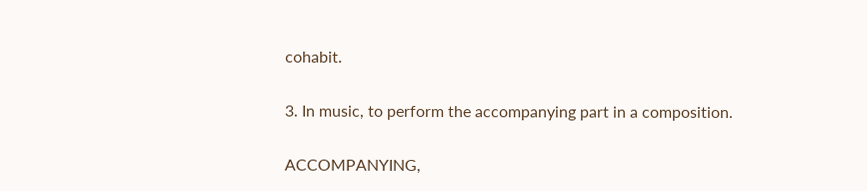cohabit.

3. In music, to perform the accompanying part in a composition.

ACCOMPANYING,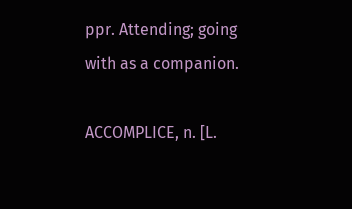ppr. Attending; going with as a companion.

ACCOMPLICE, n. [L.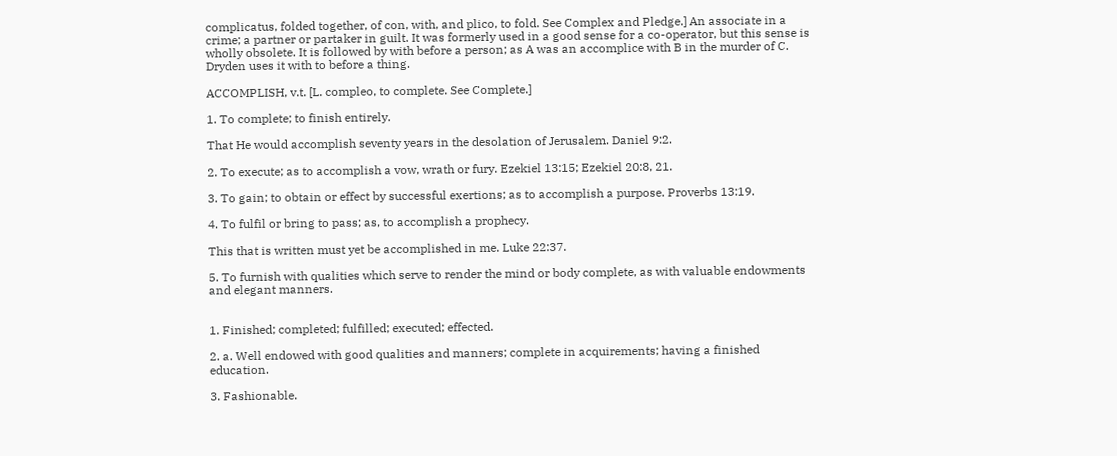complicatus, folded together, of con, with, and plico, to fold. See Complex and Pledge.] An associate in a crime; a partner or partaker in guilt. It was formerly used in a good sense for a co-operator, but this sense is wholly obsolete. It is followed by with before a person; as A was an accomplice with B in the murder of C. Dryden uses it with to before a thing.

ACCOMPLISH, v.t. [L. compleo, to complete. See Complete.]

1. To complete; to finish entirely.

That He would accomplish seventy years in the desolation of Jerusalem. Daniel 9:2.

2. To execute; as to accomplish a vow, wrath or fury. Ezekiel 13:15; Ezekiel 20:8, 21.

3. To gain; to obtain or effect by successful exertions; as to accomplish a purpose. Proverbs 13:19.

4. To fulfil or bring to pass; as, to accomplish a prophecy.

This that is written must yet be accomplished in me. Luke 22:37.

5. To furnish with qualities which serve to render the mind or body complete, as with valuable endowments and elegant manners.


1. Finished; completed; fulfilled; executed; effected.

2. a. Well endowed with good qualities and manners; complete in acquirements; having a finished education.

3. Fashionable.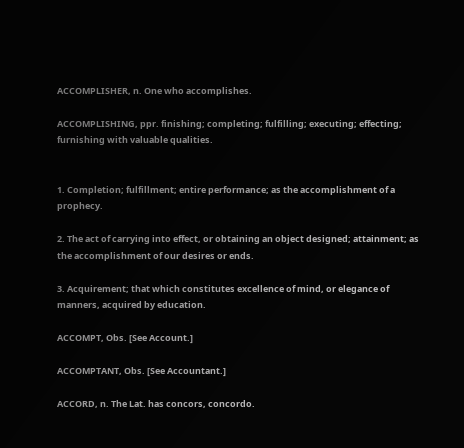ACCOMPLISHER, n. One who accomplishes.

ACCOMPLISHING, ppr. finishing; completing; fulfilling; executing; effecting; furnishing with valuable qualities.


1. Completion; fulfillment; entire performance; as the accomplishment of a prophecy.

2. The act of carrying into effect, or obtaining an object designed; attainment; as the accomplishment of our desires or ends.

3. Acquirement; that which constitutes excellence of mind, or elegance of manners, acquired by education.

ACCOMPT, Obs. [See Account.]

ACCOMPTANT, Obs. [See Accountant.]

ACCORD, n. The Lat. has concors, concordo.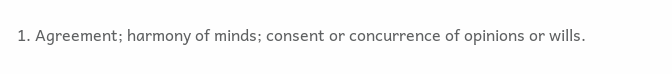1. Agreement; harmony of minds; consent or concurrence of opinions or wills.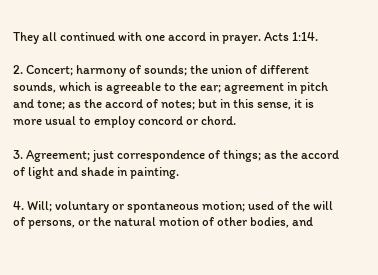They all continued with one accord in prayer. Acts 1:14.

2. Concert; harmony of sounds; the union of different sounds, which is agreeable to the ear; agreement in pitch and tone; as the accord of notes; but in this sense, it is more usual to employ concord or chord.

3. Agreement; just correspondence of things; as the accord of light and shade in painting.

4. Will; voluntary or spontaneous motion; used of the will of persons, or the natural motion of other bodies, and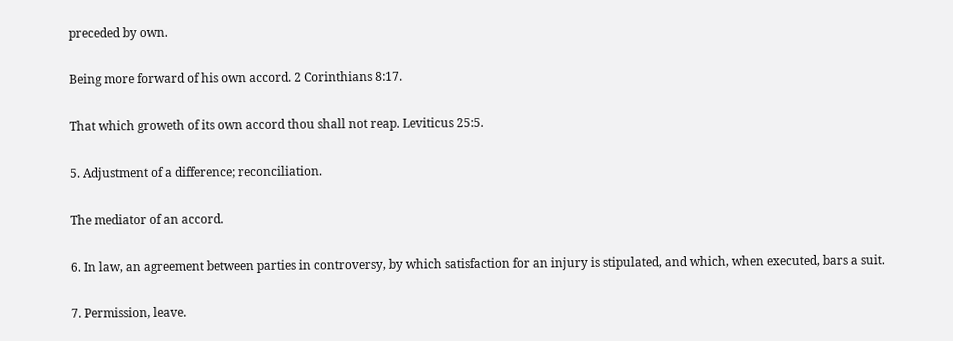preceded by own.

Being more forward of his own accord. 2 Corinthians 8:17.

That which groweth of its own accord thou shall not reap. Leviticus 25:5.

5. Adjustment of a difference; reconciliation.

The mediator of an accord.

6. In law, an agreement between parties in controversy, by which satisfaction for an injury is stipulated, and which, when executed, bars a suit.

7. Permission, leave.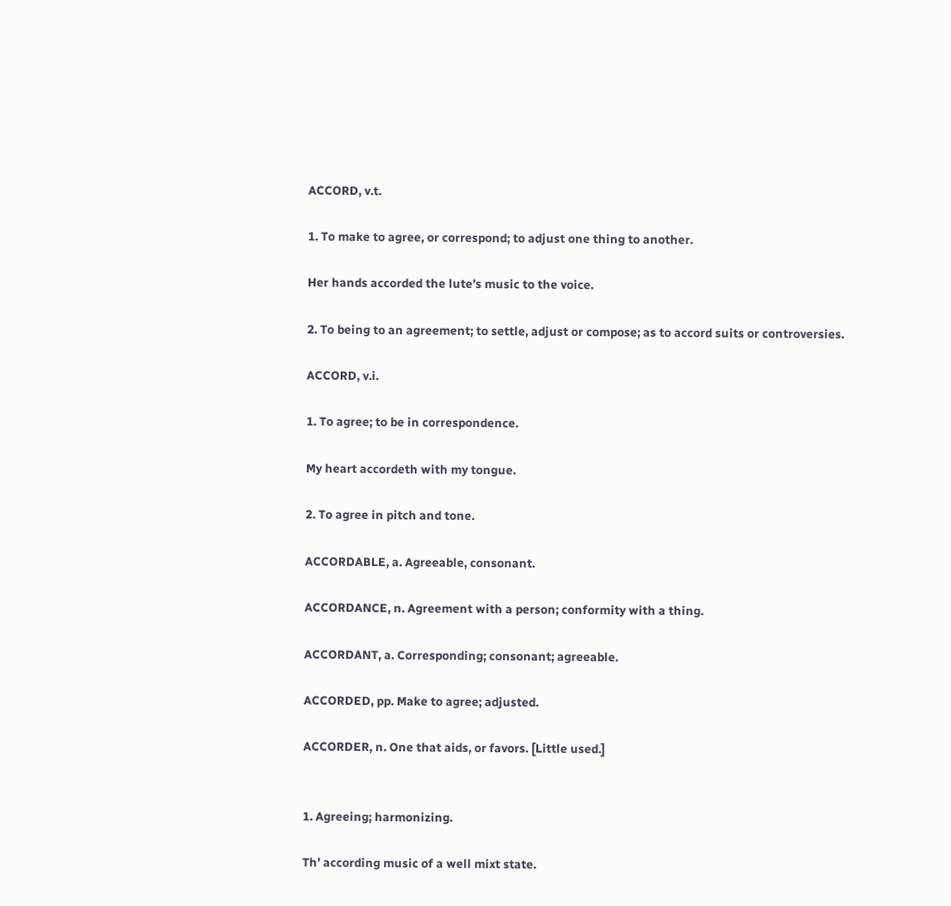ACCORD, v.t.

1. To make to agree, or correspond; to adjust one thing to another.

Her hands accorded the lute’s music to the voice.

2. To being to an agreement; to settle, adjust or compose; as to accord suits or controversies.

ACCORD, v.i.

1. To agree; to be in correspondence.

My heart accordeth with my tongue.

2. To agree in pitch and tone.

ACCORDABLE, a. Agreeable, consonant.

ACCORDANCE, n. Agreement with a person; conformity with a thing.

ACCORDANT, a. Corresponding; consonant; agreeable.

ACCORDED, pp. Make to agree; adjusted.

ACCORDER, n. One that aids, or favors. [Little used.]


1. Agreeing; harmonizing.

Th’ according music of a well mixt state.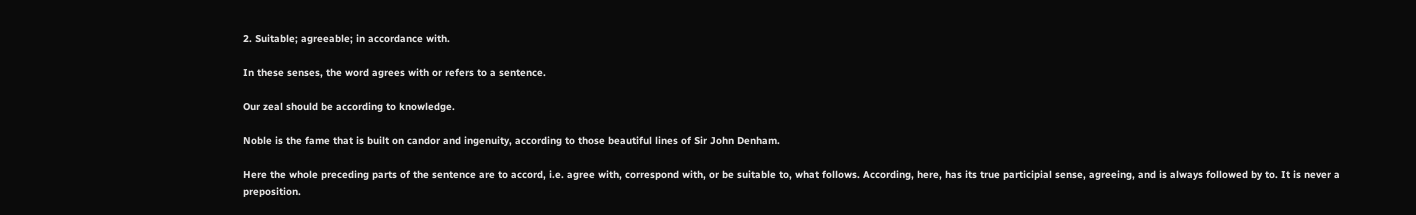2. Suitable; agreeable; in accordance with.

In these senses, the word agrees with or refers to a sentence.

Our zeal should be according to knowledge.

Noble is the fame that is built on candor and ingenuity, according to those beautiful lines of Sir John Denham.

Here the whole preceding parts of the sentence are to accord, i.e. agree with, correspond with, or be suitable to, what follows. According, here, has its true participial sense, agreeing, and is always followed by to. It is never a preposition.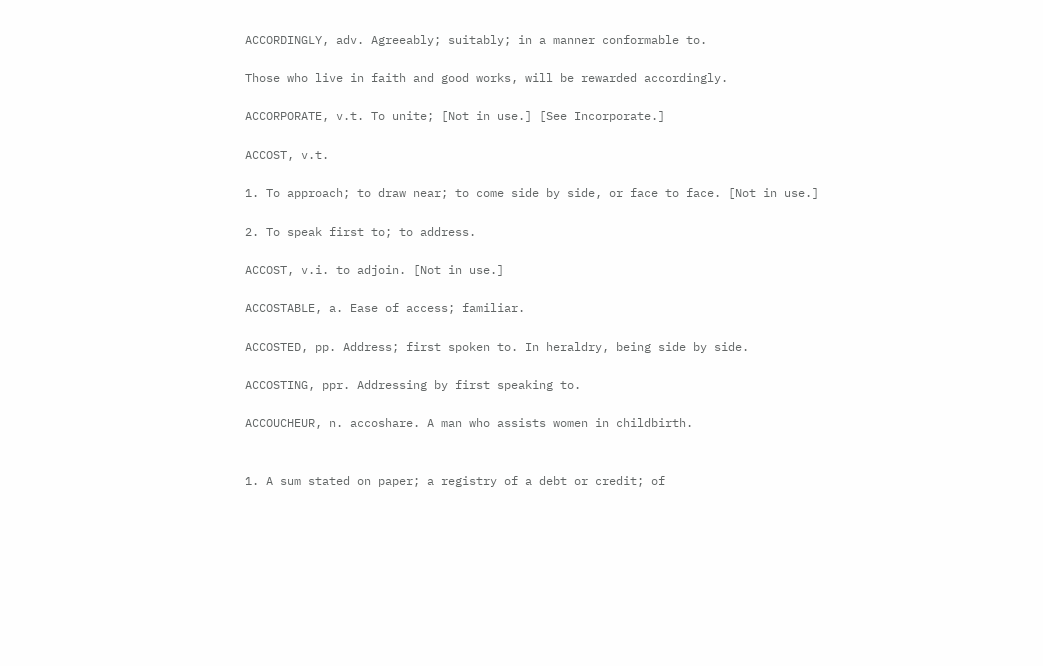ACCORDINGLY, adv. Agreeably; suitably; in a manner conformable to.

Those who live in faith and good works, will be rewarded accordingly.

ACCORPORATE, v.t. To unite; [Not in use.] [See Incorporate.]

ACCOST, v.t.

1. To approach; to draw near; to come side by side, or face to face. [Not in use.]

2. To speak first to; to address.

ACCOST, v.i. to adjoin. [Not in use.]

ACCOSTABLE, a. Ease of access; familiar.

ACCOSTED, pp. Address; first spoken to. In heraldry, being side by side.

ACCOSTING, ppr. Addressing by first speaking to.

ACCOUCHEUR, n. accoshare. A man who assists women in childbirth.


1. A sum stated on paper; a registry of a debt or credit; of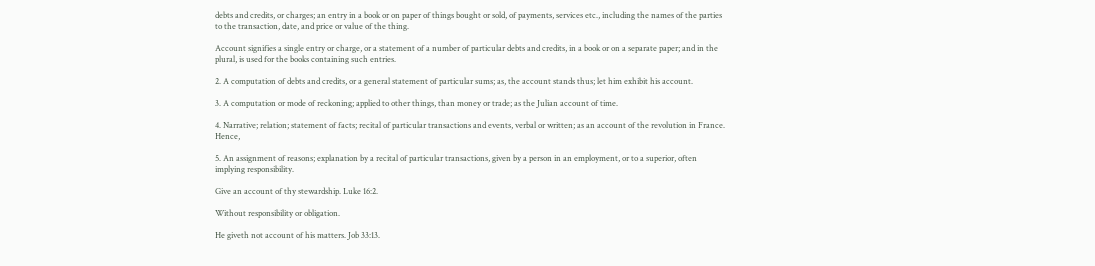debts and credits, or charges; an entry in a book or on paper of things bought or sold, of payments, services etc., including the names of the parties to the transaction, date, and price or value of the thing.

Account signifies a single entry or charge, or a statement of a number of particular debts and credits, in a book or on a separate paper; and in the plural, is used for the books containing such entries.

2. A computation of debts and credits, or a general statement of particular sums; as, the account stands thus; let him exhibit his account.

3. A computation or mode of reckoning; applied to other things, than money or trade; as the Julian account of time.

4. Narrative; relation; statement of facts; recital of particular transactions and events, verbal or written; as an account of the revolution in France. Hence,

5. An assignment of reasons; explanation by a recital of particular transactions, given by a person in an employment, or to a superior, often implying responsibility.

Give an account of thy stewardship. Luke 16:2.

Without responsibility or obligation.

He giveth not account of his matters. Job 33:13.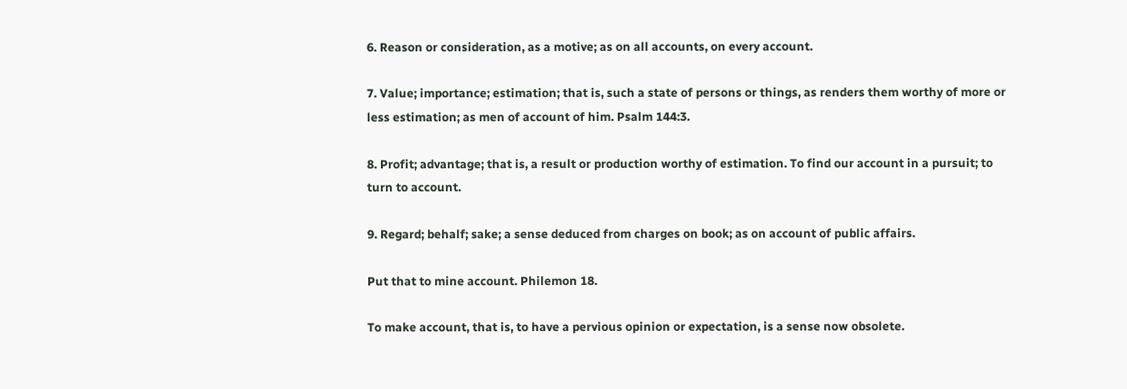6. Reason or consideration, as a motive; as on all accounts, on every account.

7. Value; importance; estimation; that is, such a state of persons or things, as renders them worthy of more or less estimation; as men of account of him. Psalm 144:3.

8. Profit; advantage; that is, a result or production worthy of estimation. To find our account in a pursuit; to turn to account.

9. Regard; behalf; sake; a sense deduced from charges on book; as on account of public affairs.

Put that to mine account. Philemon 18.

To make account, that is, to have a pervious opinion or expectation, is a sense now obsolete.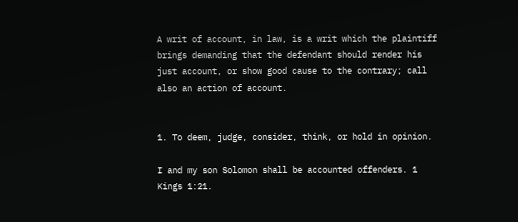A writ of account, in law, is a writ which the plaintiff brings demanding that the defendant should render his just account, or show good cause to the contrary; call also an action of account.


1. To deem, judge, consider, think, or hold in opinion.

I and my son Solomon shall be accounted offenders. 1 Kings 1:21.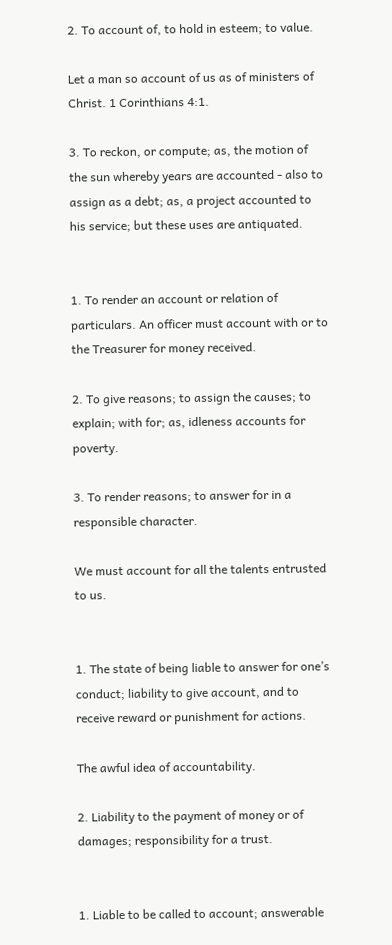2. To account of, to hold in esteem; to value.

Let a man so account of us as of ministers of Christ. 1 Corinthians 4:1.

3. To reckon, or compute; as, the motion of the sun whereby years are accounted - also to assign as a debt; as, a project accounted to his service; but these uses are antiquated.


1. To render an account or relation of particulars. An officer must account with or to the Treasurer for money received.

2. To give reasons; to assign the causes; to explain; with for; as, idleness accounts for poverty.

3. To render reasons; to answer for in a responsible character.

We must account for all the talents entrusted to us.


1. The state of being liable to answer for one’s conduct; liability to give account, and to receive reward or punishment for actions.

The awful idea of accountability.

2. Liability to the payment of money or of damages; responsibility for a trust.


1. Liable to be called to account; answerable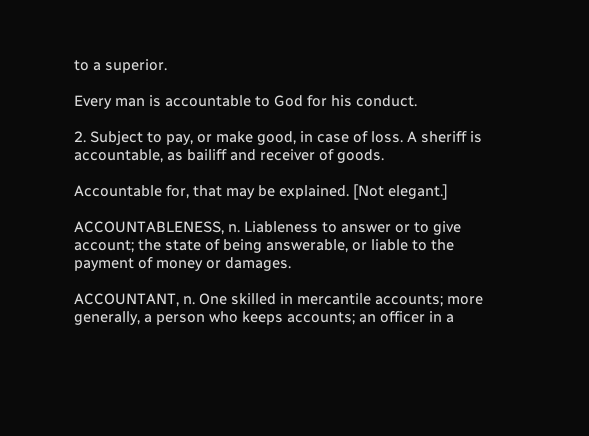to a superior.

Every man is accountable to God for his conduct.

2. Subject to pay, or make good, in case of loss. A sheriff is accountable, as bailiff and receiver of goods.

Accountable for, that may be explained. [Not elegant.]

ACCOUNTABLENESS, n. Liableness to answer or to give account; the state of being answerable, or liable to the payment of money or damages.

ACCOUNTANT, n. One skilled in mercantile accounts; more generally, a person who keeps accounts; an officer in a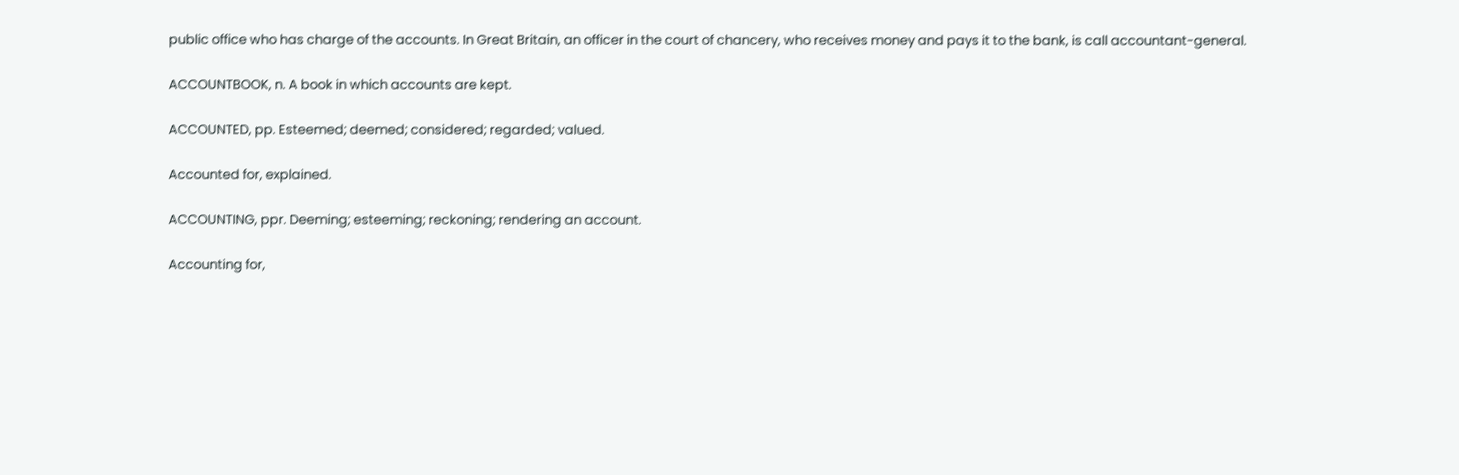public office who has charge of the accounts. In Great Britain, an officer in the court of chancery, who receives money and pays it to the bank, is call accountant-general.

ACCOUNTBOOK, n. A book in which accounts are kept.

ACCOUNTED, pp. Esteemed; deemed; considered; regarded; valued.

Accounted for, explained.

ACCOUNTING, ppr. Deeming; esteeming; reckoning; rendering an account.

Accounting for,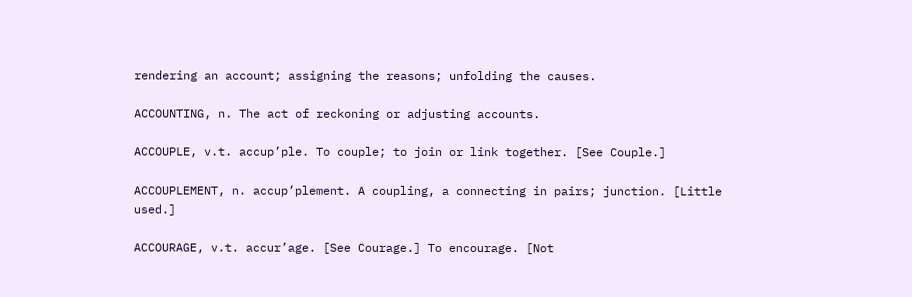rendering an account; assigning the reasons; unfolding the causes.

ACCOUNTING, n. The act of reckoning or adjusting accounts.

ACCOUPLE, v.t. accup’ple. To couple; to join or link together. [See Couple.]

ACCOUPLEMENT, n. accup’plement. A coupling, a connecting in pairs; junction. [Little used.]

ACCOURAGE, v.t. accur’age. [See Courage.] To encourage. [Not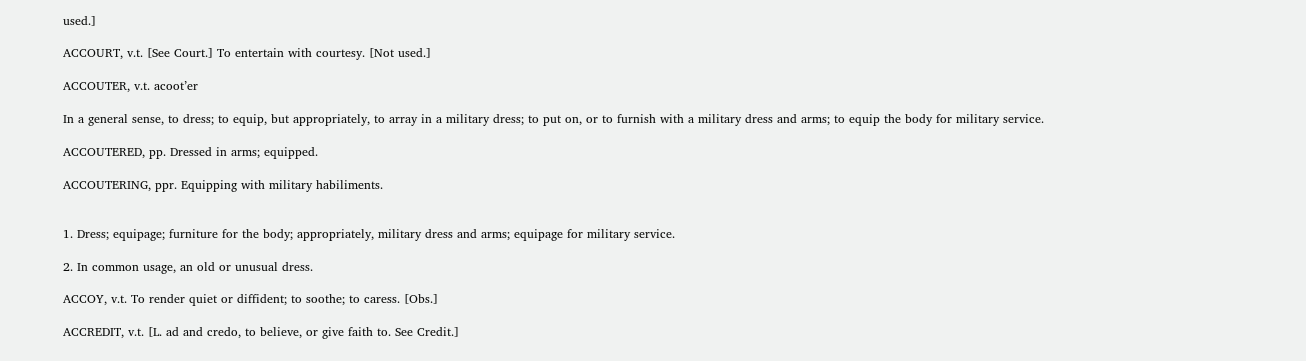used.]

ACCOURT, v.t. [See Court.] To entertain with courtesy. [Not used.]

ACCOUTER, v.t. acoot’er

In a general sense, to dress; to equip, but appropriately, to array in a military dress; to put on, or to furnish with a military dress and arms; to equip the body for military service.

ACCOUTERED, pp. Dressed in arms; equipped.

ACCOUTERING, ppr. Equipping with military habiliments.


1. Dress; equipage; furniture for the body; appropriately, military dress and arms; equipage for military service.

2. In common usage, an old or unusual dress.

ACCOY, v.t. To render quiet or diffident; to soothe; to caress. [Obs.]

ACCREDIT, v.t. [L. ad and credo, to believe, or give faith to. See Credit.]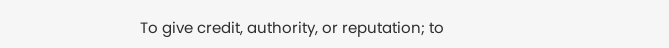To give credit, authority, or reputation; to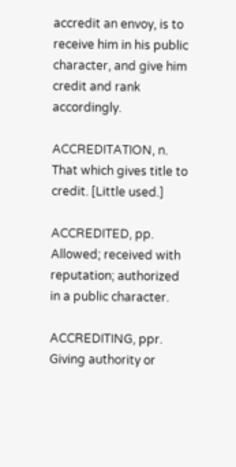accredit an envoy, is to receive him in his public character, and give him credit and rank accordingly.

ACCREDITATION, n. That which gives title to credit. [Little used.]

ACCREDITED, pp. Allowed; received with reputation; authorized in a public character.

ACCREDITING, ppr. Giving authority or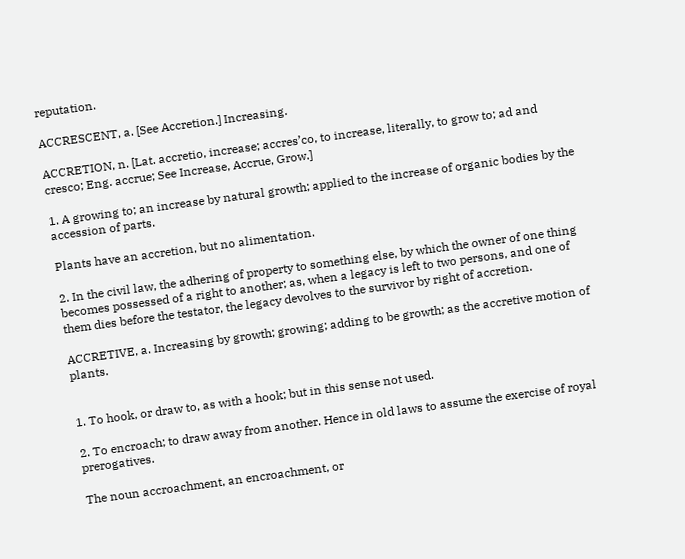reputation.

ACCRESCENT, a. [See Accretion.] Increasing.

ACCRETION, n. [Lat. accretio, increase; accres’co, to increase, literally, to grow to; ad and cresco; Eng. accrue; See Increase, Accrue, Grow.]

1. A growing to; an increase by natural growth; applied to the increase of organic bodies by the accession of parts.

Plants have an accretion, but no alimentation.

2. In the civil law, the adhering of property to something else, by which the owner of one thing becomes possessed of a right to another; as, when a legacy is left to two persons, and one of them dies before the testator, the legacy devolves to the survivor by right of accretion.

ACCRETIVE, a. Increasing by growth; growing; adding to be growth; as the accretive motion of plants.


1. To hook, or draw to, as with a hook; but in this sense not used.

2. To encroach; to draw away from another. Hence in old laws to assume the exercise of royal prerogatives.

The noun accroachment, an encroachment, or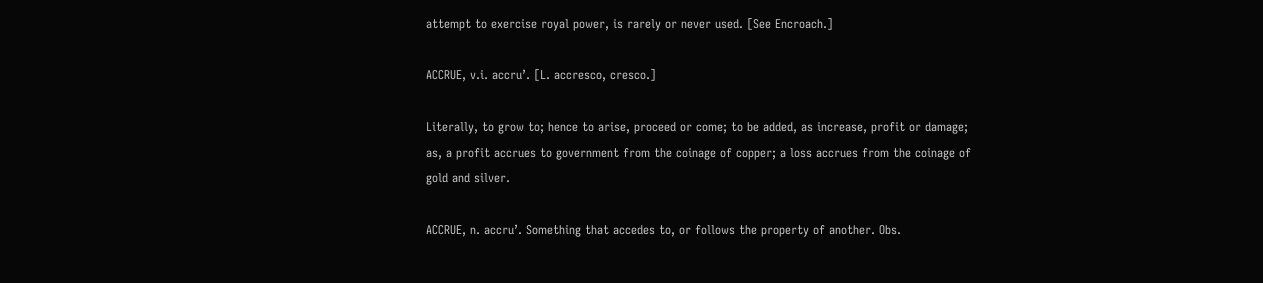attempt to exercise royal power, is rarely or never used. [See Encroach.]

ACCRUE, v.i. accru’. [L. accresco, cresco.]

Literally, to grow to; hence to arise, proceed or come; to be added, as increase, profit or damage; as, a profit accrues to government from the coinage of copper; a loss accrues from the coinage of gold and silver.

ACCRUE, n. accru’. Something that accedes to, or follows the property of another. Obs.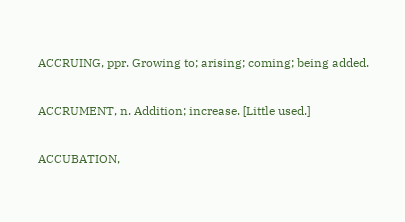ACCRUING, ppr. Growing to; arising; coming; being added.

ACCRUMENT, n. Addition; increase. [Little used.]

ACCUBATION,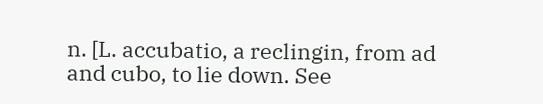n. [L. accubatio, a reclingin, from ad and cubo, to lie down. See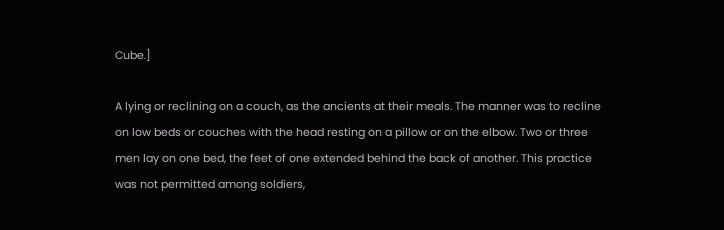Cube.]

A lying or reclining on a couch, as the ancients at their meals. The manner was to recline on low beds or couches with the head resting on a pillow or on the elbow. Two or three men lay on one bed, the feet of one extended behind the back of another. This practice was not permitted among soldiers,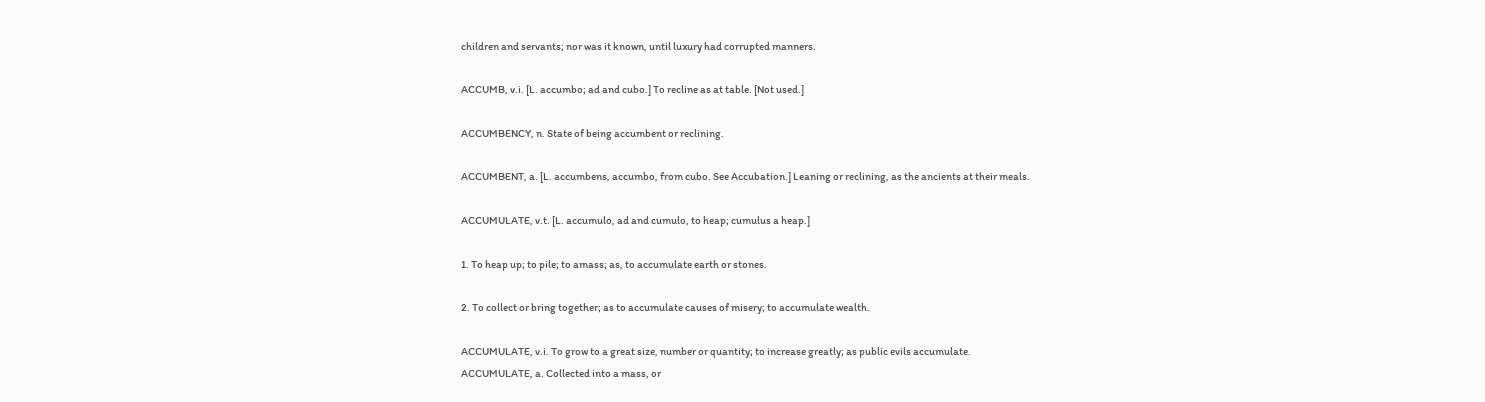children and servants; nor was it known, until luxury had corrupted manners.

ACCUMB, v.i. [L. accumbo; ad and cubo.] To recline as at table. [Not used.]

ACCUMBENCY, n. State of being accumbent or reclining.

ACCUMBENT, a. [L. accumbens, accumbo, from cubo. See Accubation.] Leaning or reclining, as the ancients at their meals.

ACCUMULATE, v.t. [L. accumulo, ad and cumulo, to heap; cumulus a heap.]

1. To heap up; to pile; to amass; as, to accumulate earth or stones.

2. To collect or bring together; as to accumulate causes of misery; to accumulate wealth.

ACCUMULATE, v.i. To grow to a great size, number or quantity; to increase greatly; as public evils accumulate.
ACCUMULATE, a. Collected into a mass, or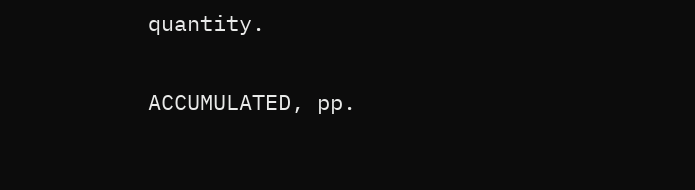quantity.

ACCUMULATED, pp.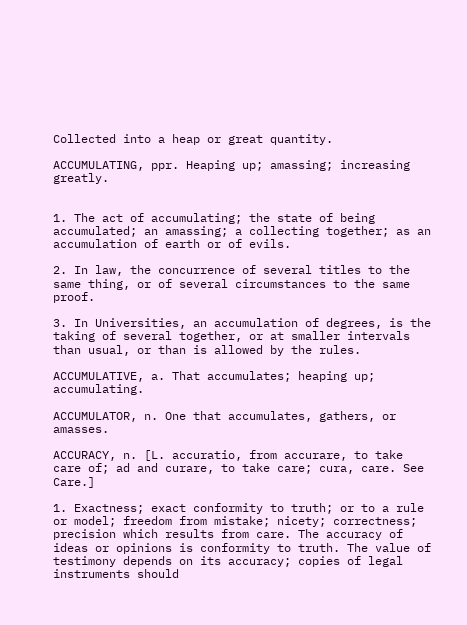Collected into a heap or great quantity.

ACCUMULATING, ppr. Heaping up; amassing; increasing greatly.


1. The act of accumulating; the state of being accumulated; an amassing; a collecting together; as an accumulation of earth or of evils.

2. In law, the concurrence of several titles to the same thing, or of several circumstances to the same proof.

3. In Universities, an accumulation of degrees, is the taking of several together, or at smaller intervals than usual, or than is allowed by the rules.

ACCUMULATIVE, a. That accumulates; heaping up; accumulating.

ACCUMULATOR, n. One that accumulates, gathers, or amasses.

ACCURACY, n. [L. accuratio, from accurare, to take care of; ad and curare, to take care; cura, care. See Care.]

1. Exactness; exact conformity to truth; or to a rule or model; freedom from mistake; nicety; correctness; precision which results from care. The accuracy of ideas or opinions is conformity to truth. The value of testimony depends on its accuracy; copies of legal instruments should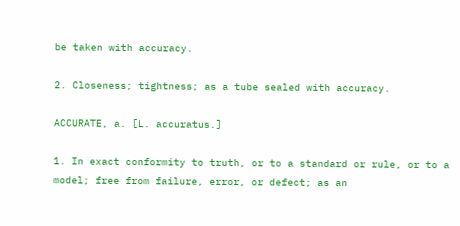be taken with accuracy.

2. Closeness; tightness; as a tube sealed with accuracy.

ACCURATE, a. [L. accuratus.]

1. In exact conformity to truth, or to a standard or rule, or to a model; free from failure, error, or defect; as an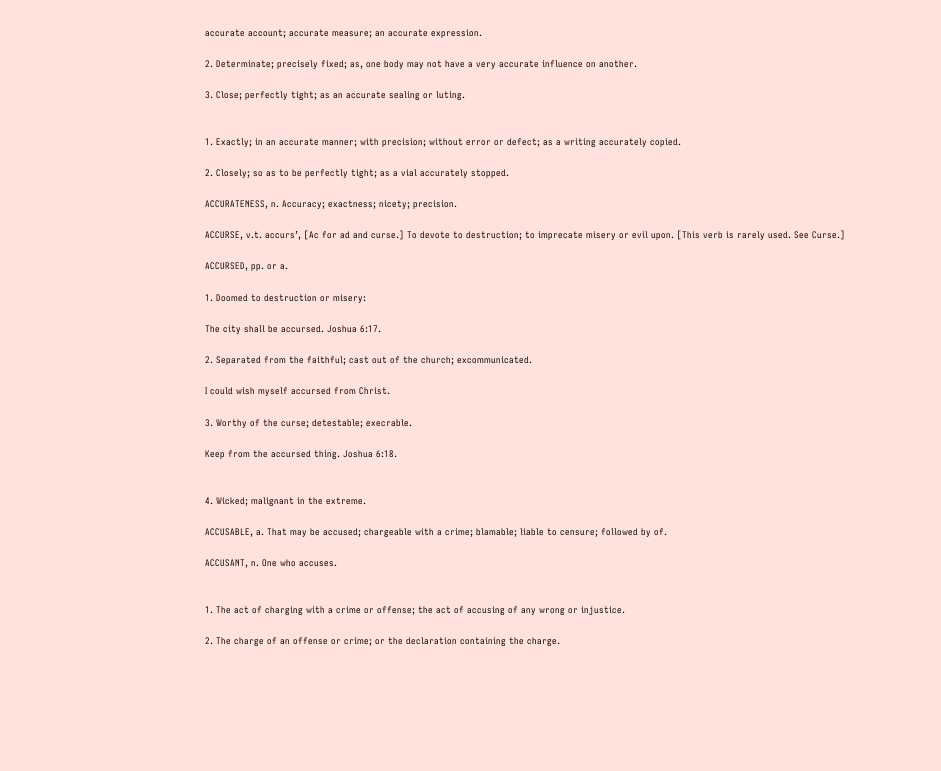accurate account; accurate measure; an accurate expression.

2. Determinate; precisely fixed; as, one body may not have a very accurate influence on another.

3. Close; perfectly tight; as an accurate sealing or luting.


1. Exactly; in an accurate manner; with precision; without error or defect; as a writing accurately copied.

2. Closely; so as to be perfectly tight; as a vial accurately stopped.

ACCURATENESS, n. Accuracy; exactness; nicety; precision.

ACCURSE, v.t. accurs’, [Ac for ad and curse.] To devote to destruction; to imprecate misery or evil upon. [This verb is rarely used. See Curse.]

ACCURSED, pp. or a.

1. Doomed to destruction or misery:

The city shall be accursed. Joshua 6:17.

2. Separated from the faithful; cast out of the church; excommunicated.

I could wish myself accursed from Christ.

3. Worthy of the curse; detestable; execrable.

Keep from the accursed thing. Joshua 6:18.


4. Wicked; malignant in the extreme.

ACCUSABLE, a. That may be accused; chargeable with a crime; blamable; liable to censure; followed by of.

ACCUSANT, n. One who accuses.


1. The act of charging with a crime or offense; the act of accusing of any wrong or injustice.

2. The charge of an offense or crime; or the declaration containing the charge.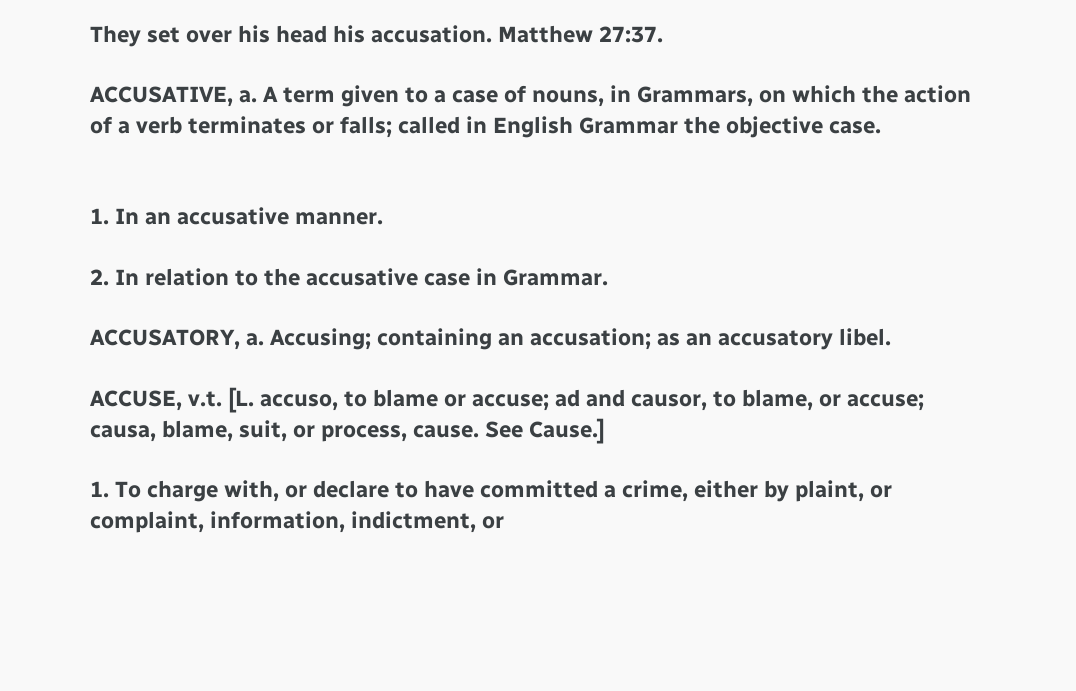They set over his head his accusation. Matthew 27:37.

ACCUSATIVE, a. A term given to a case of nouns, in Grammars, on which the action of a verb terminates or falls; called in English Grammar the objective case.


1. In an accusative manner.

2. In relation to the accusative case in Grammar.

ACCUSATORY, a. Accusing; containing an accusation; as an accusatory libel.

ACCUSE, v.t. [L. accuso, to blame or accuse; ad and causor, to blame, or accuse; causa, blame, suit, or process, cause. See Cause.]

1. To charge with, or declare to have committed a crime, either by plaint, or complaint, information, indictment, or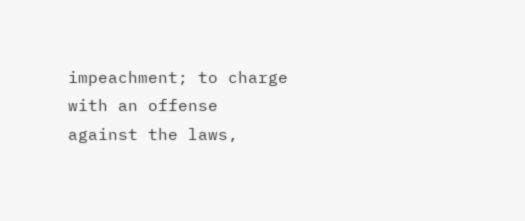impeachment; to charge with an offense against the laws,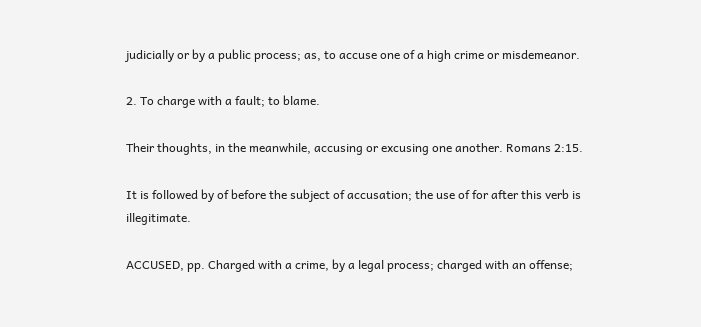judicially or by a public process; as, to accuse one of a high crime or misdemeanor.

2. To charge with a fault; to blame.

Their thoughts, in the meanwhile, accusing or excusing one another. Romans 2:15.

It is followed by of before the subject of accusation; the use of for after this verb is illegitimate.

ACCUSED, pp. Charged with a crime, by a legal process; charged with an offense;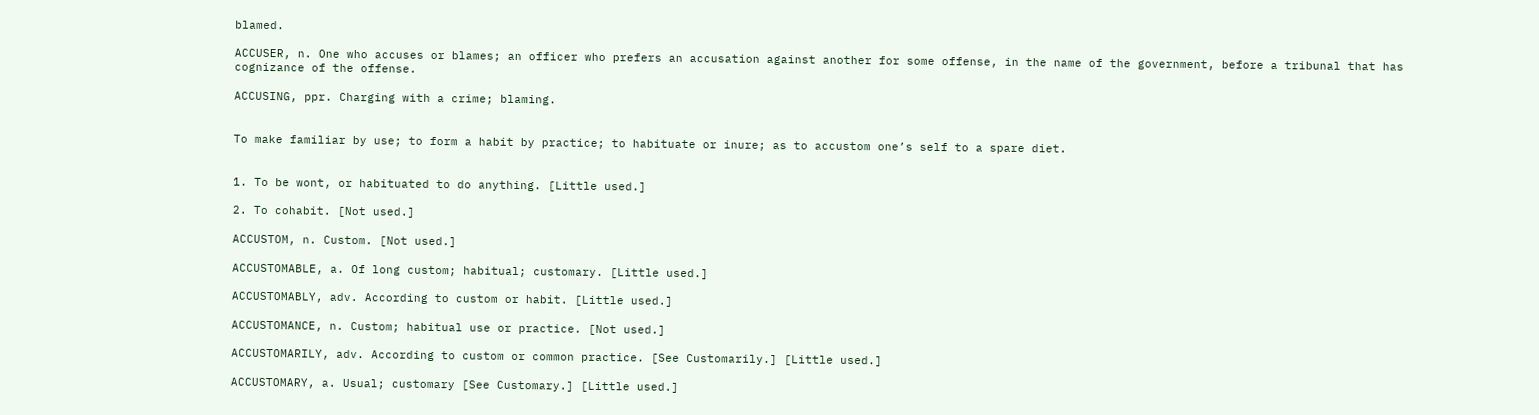blamed.

ACCUSER, n. One who accuses or blames; an officer who prefers an accusation against another for some offense, in the name of the government, before a tribunal that has cognizance of the offense.

ACCUSING, ppr. Charging with a crime; blaming.


To make familiar by use; to form a habit by practice; to habituate or inure; as to accustom one’s self to a spare diet.


1. To be wont, or habituated to do anything. [Little used.]

2. To cohabit. [Not used.]

ACCUSTOM, n. Custom. [Not used.]

ACCUSTOMABLE, a. Of long custom; habitual; customary. [Little used.]

ACCUSTOMABLY, adv. According to custom or habit. [Little used.]

ACCUSTOMANCE, n. Custom; habitual use or practice. [Not used.]

ACCUSTOMARILY, adv. According to custom or common practice. [See Customarily.] [Little used.]

ACCUSTOMARY, a. Usual; customary [See Customary.] [Little used.]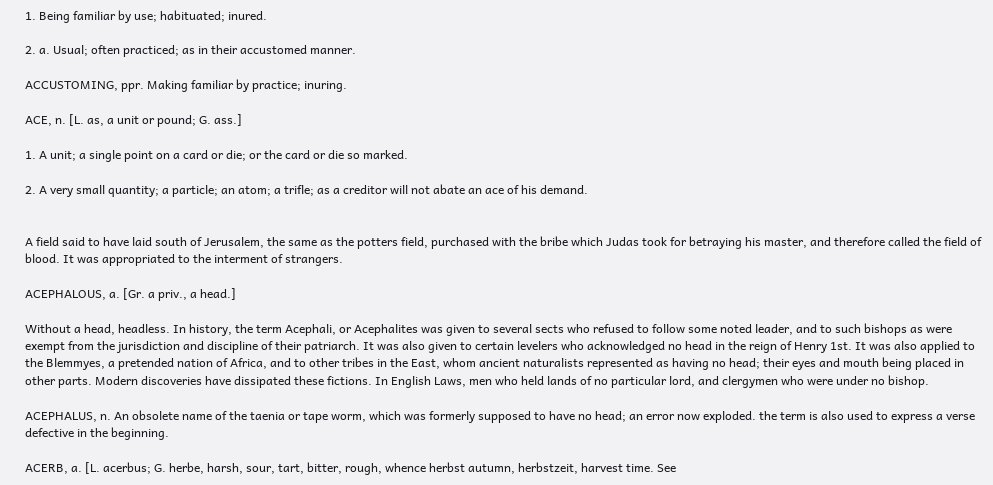1. Being familiar by use; habituated; inured.

2. a. Usual; often practiced; as in their accustomed manner.

ACCUSTOMING, ppr. Making familiar by practice; inuring.

ACE, n. [L. as, a unit or pound; G. ass.]

1. A unit; a single point on a card or die; or the card or die so marked.

2. A very small quantity; a particle; an atom; a trifle; as a creditor will not abate an ace of his demand.


A field said to have laid south of Jerusalem, the same as the potters field, purchased with the bribe which Judas took for betraying his master, and therefore called the field of blood. It was appropriated to the interment of strangers.

ACEPHALOUS, a. [Gr. a priv., a head.]

Without a head, headless. In history, the term Acephali, or Acephalites was given to several sects who refused to follow some noted leader, and to such bishops as were exempt from the jurisdiction and discipline of their patriarch. It was also given to certain levelers who acknowledged no head in the reign of Henry 1st. It was also applied to the Blemmyes, a pretended nation of Africa, and to other tribes in the East, whom ancient naturalists represented as having no head; their eyes and mouth being placed in other parts. Modern discoveries have dissipated these fictions. In English Laws, men who held lands of no particular lord, and clergymen who were under no bishop.

ACEPHALUS, n. An obsolete name of the taenia or tape worm, which was formerly supposed to have no head; an error now exploded. the term is also used to express a verse defective in the beginning.

ACERB, a. [L. acerbus; G. herbe, harsh, sour, tart, bitter, rough, whence herbst autumn, herbstzeit, harvest time. See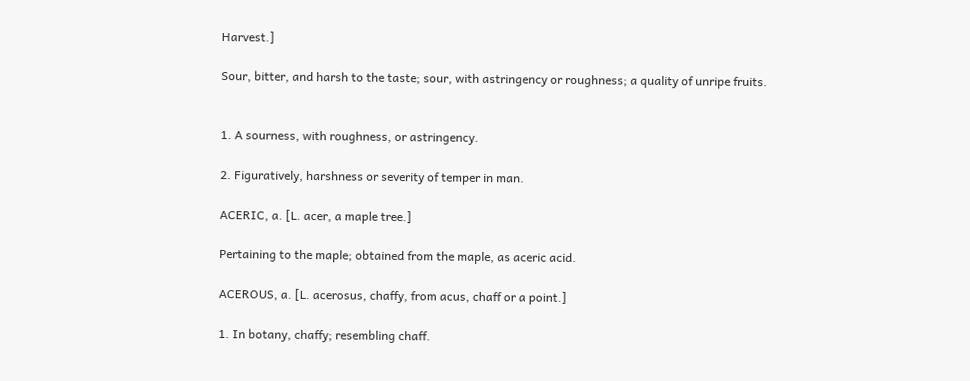Harvest.]

Sour, bitter, and harsh to the taste; sour, with astringency or roughness; a quality of unripe fruits.


1. A sourness, with roughness, or astringency.

2. Figuratively, harshness or severity of temper in man.

ACERIC, a. [L. acer, a maple tree.]

Pertaining to the maple; obtained from the maple, as aceric acid.

ACEROUS, a. [L. acerosus, chaffy, from acus, chaff or a point.]

1. In botany, chaffy; resembling chaff.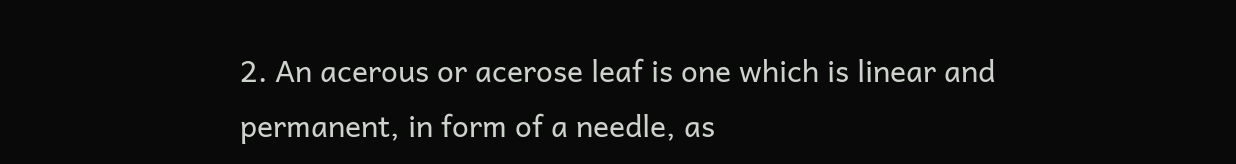2. An acerous or acerose leaf is one which is linear and permanent, in form of a needle, as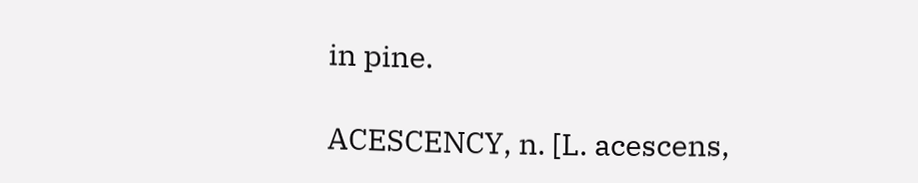in pine.

ACESCENCY, n. [L. acescens,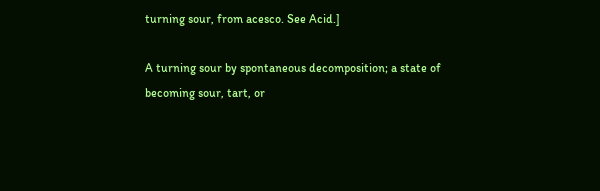turning sour, from acesco. See Acid.]

A turning sour by spontaneous decomposition; a state of becoming sour, tart, or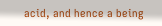acid, and hence a being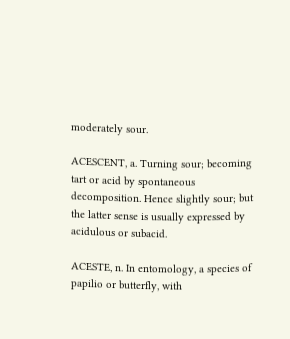moderately sour.

ACESCENT, a. Turning sour; becoming tart or acid by spontaneous decomposition. Hence slightly sour; but the latter sense is usually expressed by acidulous or subacid.

ACESTE, n. In entomology, a species of papilio or butterfly, with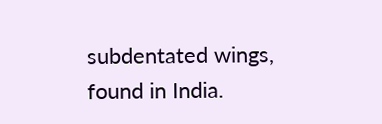subdentated wings, found in India.